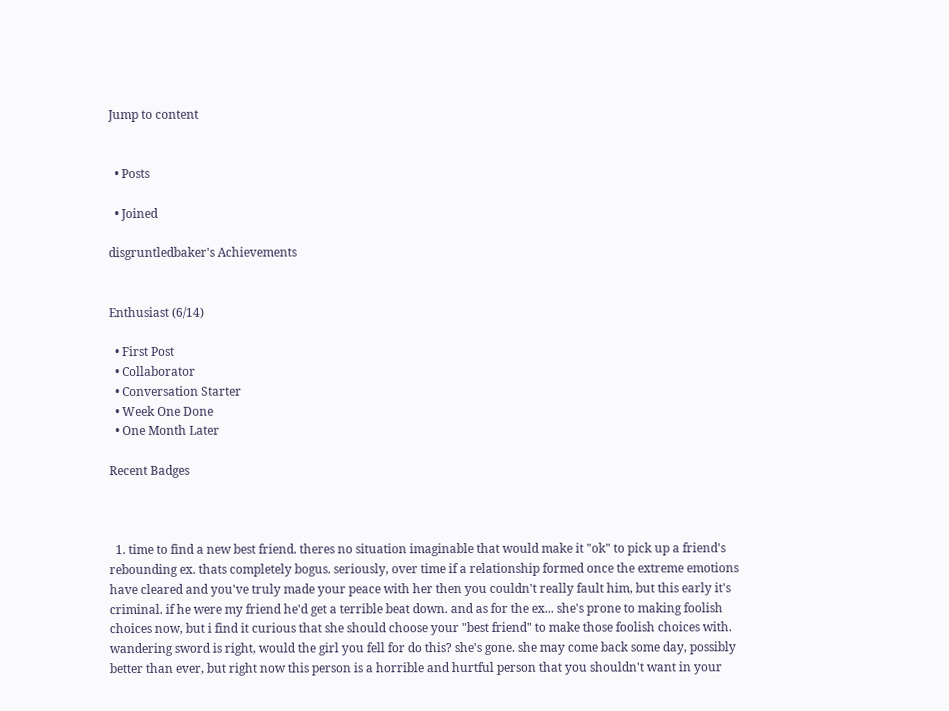Jump to content


  • Posts

  • Joined

disgruntledbaker's Achievements


Enthusiast (6/14)

  • First Post
  • Collaborator
  • Conversation Starter
  • Week One Done
  • One Month Later

Recent Badges



  1. time to find a new best friend. theres no situation imaginable that would make it "ok" to pick up a friend's rebounding ex. thats completely bogus. seriously, over time if a relationship formed once the extreme emotions have cleared and you've truly made your peace with her then you couldn't really fault him, but this early it's criminal. if he were my friend he'd get a terrible beat down. and as for the ex... she's prone to making foolish choices now, but i find it curious that she should choose your "best friend" to make those foolish choices with. wandering sword is right, would the girl you fell for do this? she's gone. she may come back some day, possibly better than ever, but right now this person is a horrible and hurtful person that you shouldn't want in your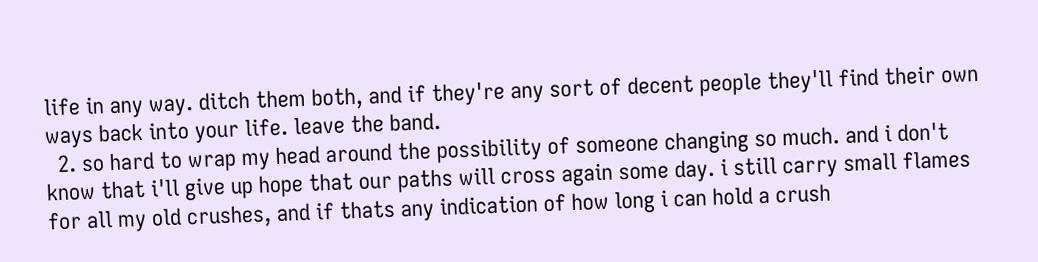life in any way. ditch them both, and if they're any sort of decent people they'll find their own ways back into your life. leave the band.
  2. so hard to wrap my head around the possibility of someone changing so much. and i don't know that i'll give up hope that our paths will cross again some day. i still carry small flames for all my old crushes, and if thats any indication of how long i can hold a crush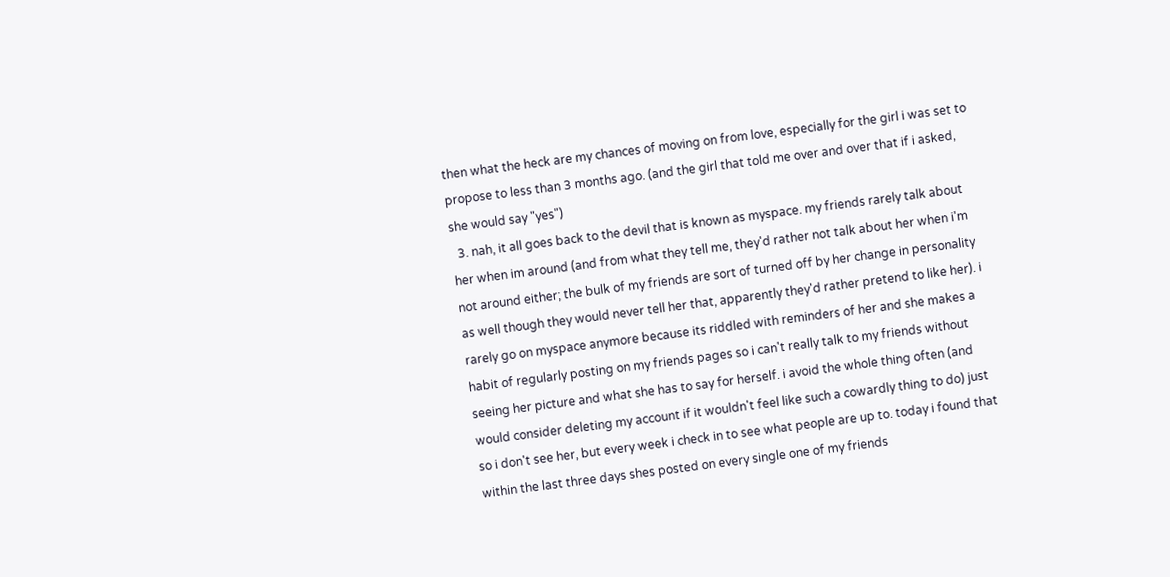then what the heck are my chances of moving on from love, especially for the girl i was set to propose to less than 3 months ago. (and the girl that told me over and over that if i asked, she would say "yes")
  3. nah, it all goes back to the devil that is known as myspace. my friends rarely talk about her when im around (and from what they tell me, they'd rather not talk about her when i'm not around either; the bulk of my friends are sort of turned off by her change in personality as well though they would never tell her that, apparently they'd rather pretend to like her). i rarely go on myspace anymore because its riddled with reminders of her and she makes a habit of regularly posting on my friends pages so i can't really talk to my friends without seeing her picture and what she has to say for herself. i avoid the whole thing often (and would consider deleting my account if it wouldn't feel like such a cowardly thing to do) just so i don't see her, but every week i check in to see what people are up to. today i found that within the last three days shes posted on every single one of my friends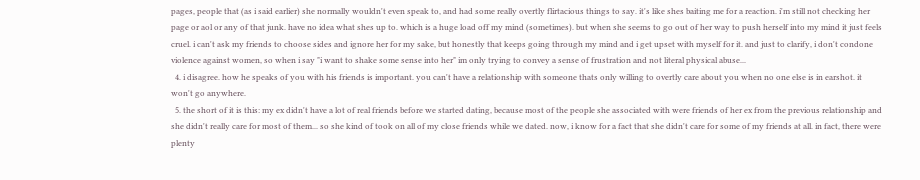pages, people that (as i said earlier) she normally wouldn't even speak to, and had some really overtly flirtacious things to say. it's like shes baiting me for a reaction. i'm still not checking her page or aol or any of that junk. have no idea what shes up to. which is a huge load off my mind (sometimes). but when she seems to go out of her way to push herself into my mind it just feels cruel. i can't ask my friends to choose sides and ignore her for my sake, but honestly that keeps going through my mind and i get upset with myself for it. and just to clarify, i don't condone violence against women, so when i say "i want to shake some sense into her" im only trying to convey a sense of frustration and not literal physical abuse...
  4. i disagree. how he speaks of you with his friends is important. you can't have a relationship with someone thats only willing to overtly care about you when no one else is in earshot. it won't go anywhere.
  5. the short of it is this: my ex didn't have a lot of real friends before we started dating, because most of the people she associated with were friends of her ex from the previous relationship and she didn't really care for most of them... so she kind of took on all of my close friends while we dated. now, i know for a fact that she didn't care for some of my friends at all. in fact, there were plenty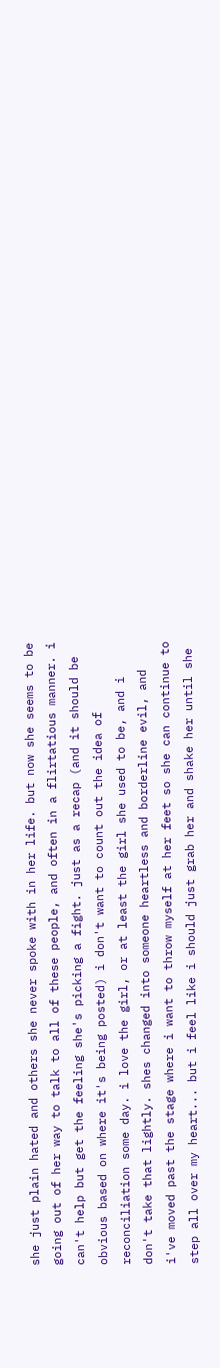she just plain hated and others she never spoke with in her life. but now she seems to be going out of her way to talk to all of these people, and often in a flirtatious manner. i can't help but get the feeling she's picking a fight. just as a recap (and it should be obvious based on where it's being posted) i don't want to count out the idea of reconciliation some day. i love the girl, or at least the girl she used to be, and i don't take that lightly. shes changed into someone heartless and borderline evil, and i've moved past the stage where i want to throw myself at her feet so she can continue to step all over my heart... but i feel like i should just grab her and shake her until she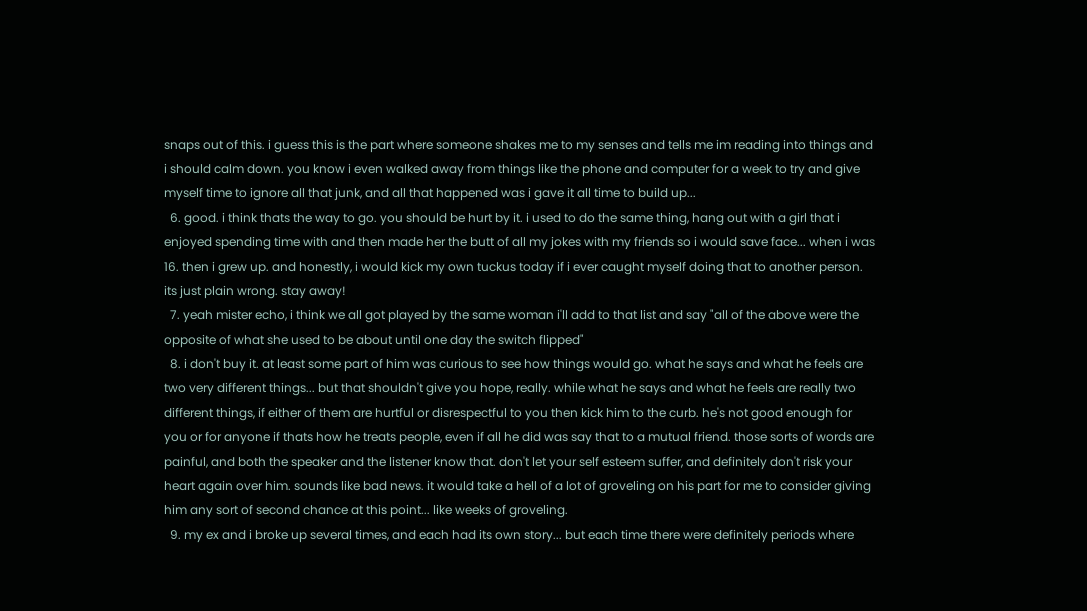snaps out of this. i guess this is the part where someone shakes me to my senses and tells me im reading into things and i should calm down. you know i even walked away from things like the phone and computer for a week to try and give myself time to ignore all that junk, and all that happened was i gave it all time to build up...
  6. good. i think thats the way to go. you should be hurt by it. i used to do the same thing, hang out with a girl that i enjoyed spending time with and then made her the butt of all my jokes with my friends so i would save face... when i was 16. then i grew up. and honestly, i would kick my own tuckus today if i ever caught myself doing that to another person. its just plain wrong. stay away!
  7. yeah mister echo, i think we all got played by the same woman i'll add to that list and say "all of the above were the opposite of what she used to be about until one day the switch flipped"
  8. i don't buy it. at least some part of him was curious to see how things would go. what he says and what he feels are two very different things... but that shouldn't give you hope, really. while what he says and what he feels are really two different things, if either of them are hurtful or disrespectful to you then kick him to the curb. he's not good enough for you or for anyone if thats how he treats people, even if all he did was say that to a mutual friend. those sorts of words are painful, and both the speaker and the listener know that. don't let your self esteem suffer, and definitely don't risk your heart again over him. sounds like bad news. it would take a hell of a lot of groveling on his part for me to consider giving him any sort of second chance at this point... like weeks of groveling.
  9. my ex and i broke up several times, and each had its own story... but each time there were definitely periods where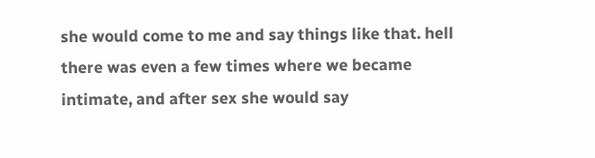she would come to me and say things like that. hell there was even a few times where we became intimate, and after sex she would say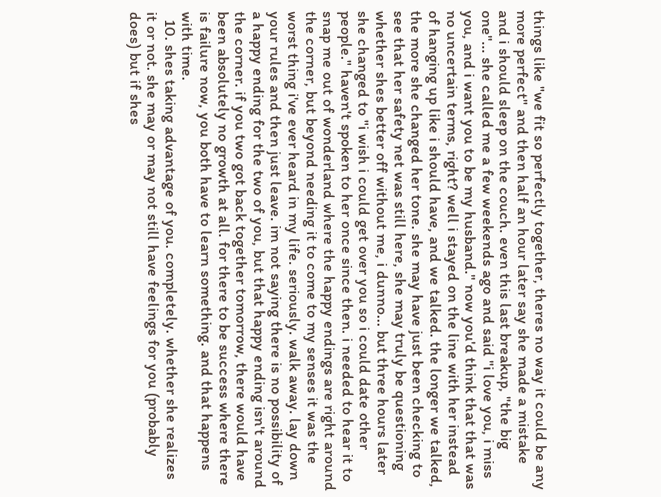things like "we fit so perfectly together, theres no way it could be any more perfect" and then half an hour later say she made a mistake and i should sleep on the couch. even this last breakup, "the big one"... she called me a few weekends ago and said "i love you, i miss you, and i want you to be my husband." now you'd think that that was no uncertain terms, right? well i stayed on the line with her instead of hanging up like i should have, and we talked. the longer we talked, the more she changed her tone. she may have just been checking to see that her safety net was still here, she may truly be questioning whether shes better off without me, i dunno... but three hours later she changed to "i wish i could get over you so i could date other people." haven't spoken to her once since then. i needed to hear it to snap me out of wonderland where the happy endings are right around the corner, but beyond needing it to come to my senses it was the worst thing i've ever heard in my life. seriously. walk away. lay down your rules and then just leave. im not saying there is no possibility of a happy ending for the two of you, but that happy ending isn't around the corner. if you two got back together tomorrow, there would have been absolutely no growth at all. for there to be success where there is failure now, you both have to learn something. and that happens with time.
  10. shes taking advantage of you. completely. whether she realizes it or not. she may or may not still have feelings for you (probably does) but if shes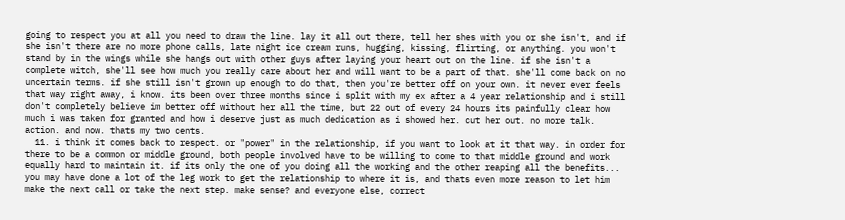going to respect you at all you need to draw the line. lay it all out there, tell her shes with you or she isn't, and if she isn't there are no more phone calls, late night ice cream runs, hugging, kissing, flirting, or anything. you won't stand by in the wings while she hangs out with other guys after laying your heart out on the line. if she isn't a complete witch, she'll see how much you really care about her and will want to be a part of that. she'll come back on no uncertain terms. if she still isn't grown up enough to do that, then you're better off on your own. it never ever feels that way right away, i know. its been over three months since i split with my ex after a 4 year relationship and i still don't completely believe im better off without her all the time, but 22 out of every 24 hours its painfully clear how much i was taken for granted and how i deserve just as much dedication as i showed her. cut her out. no more talk. action. and now. thats my two cents.
  11. i think it comes back to respect. or "power" in the relationship, if you want to look at it that way. in order for there to be a common or middle ground, both people involved have to be willing to come to that middle ground and work equally hard to maintain it. if its only the one of you doing all the working and the other reaping all the benefits... you may have done a lot of the leg work to get the relationship to where it is, and thats even more reason to let him make the next call or take the next step. make sense? and everyone else, correct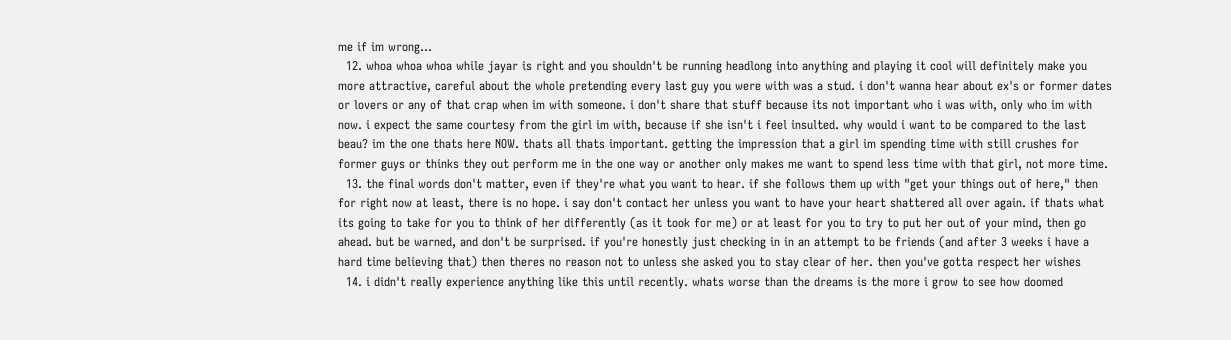me if im wrong...
  12. whoa whoa whoa while jayar is right and you shouldn't be running headlong into anything and playing it cool will definitely make you more attractive, careful about the whole pretending every last guy you were with was a stud. i don't wanna hear about ex's or former dates or lovers or any of that crap when im with someone. i don't share that stuff because its not important who i was with, only who im with now. i expect the same courtesy from the girl im with, because if she isn't i feel insulted. why would i want to be compared to the last beau? im the one thats here NOW. thats all thats important. getting the impression that a girl im spending time with still crushes for former guys or thinks they out perform me in the one way or another only makes me want to spend less time with that girl, not more time.
  13. the final words don't matter, even if they're what you want to hear. if she follows them up with "get your things out of here," then for right now at least, there is no hope. i say don't contact her unless you want to have your heart shattered all over again. if thats what its going to take for you to think of her differently (as it took for me) or at least for you to try to put her out of your mind, then go ahead. but be warned, and don't be surprised. if you're honestly just checking in in an attempt to be friends (and after 3 weeks i have a hard time believing that) then theres no reason not to unless she asked you to stay clear of her. then you've gotta respect her wishes
  14. i didn't really experience anything like this until recently. whats worse than the dreams is the more i grow to see how doomed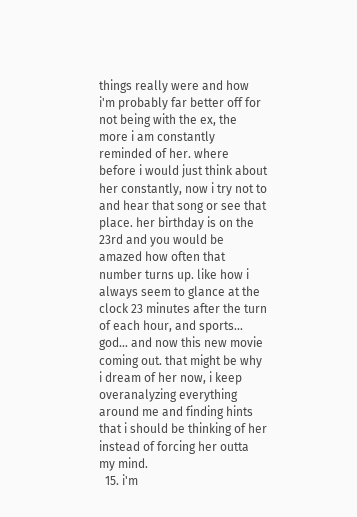things really were and how i'm probably far better off for not being with the ex, the more i am constantly reminded of her. where before i would just think about her constantly, now i try not to and hear that song or see that place. her birthday is on the 23rd and you would be amazed how often that number turns up. like how i always seem to glance at the clock 23 minutes after the turn of each hour, and sports... god... and now this new movie coming out. that might be why i dream of her now, i keep overanalyzing everything around me and finding hints that i should be thinking of her instead of forcing her outta my mind.
  15. i'm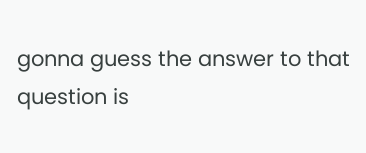gonna guess the answer to that question is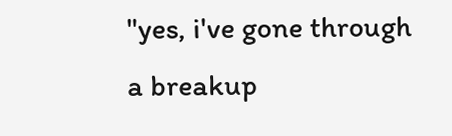"yes, i've gone through a breakup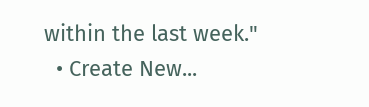within the last week."
  • Create New...